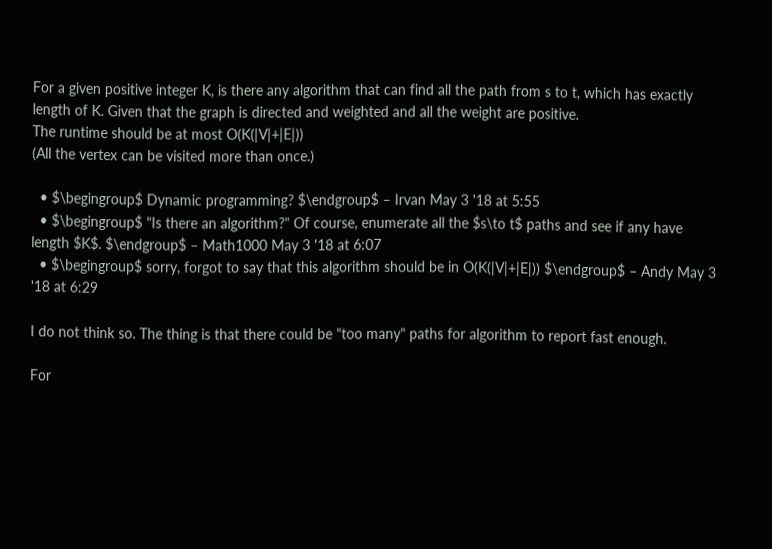For a given positive integer K, is there any algorithm that can find all the path from s to t, which has exactly length of K. Given that the graph is directed and weighted and all the weight are positive.
The runtime should be at most O(K(|V|+|E|))
(All the vertex can be visited more than once.)

  • $\begingroup$ Dynamic programming? $\endgroup$ – Irvan May 3 '18 at 5:55
  • $\begingroup$ "Is there an algorithm?" Of course, enumerate all the $s\to t$ paths and see if any have length $K$. $\endgroup$ – Math1000 May 3 '18 at 6:07
  • $\begingroup$ sorry, forgot to say that this algorithm should be in O(K(|V|+|E|)) $\endgroup$ – Andy May 3 '18 at 6:29

I do not think so. The thing is that there could be "too many" paths for algorithm to report fast enough.

For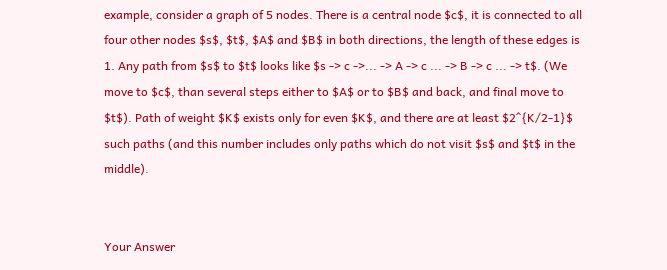example, consider a graph of 5 nodes. There is a central node $c$, it is connected to all four other nodes $s$, $t$, $A$ and $B$ in both directions, the length of these edges is 1. Any path from $s$ to $t$ looks like $s -> c ->... -> A -> c ... -> B -> c ... -> t$. (We move to $c$, than several steps either to $A$ or to $B$ and back, and final move to $t$). Path of weight $K$ exists only for even $K$, and there are at least $2^{K/2-1}$ such paths (and this number includes only paths which do not visit $s$ and $t$ in the middle).


Your Answer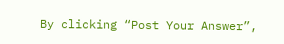By clicking “Post Your Answer”,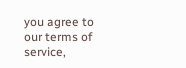you agree to our terms of service,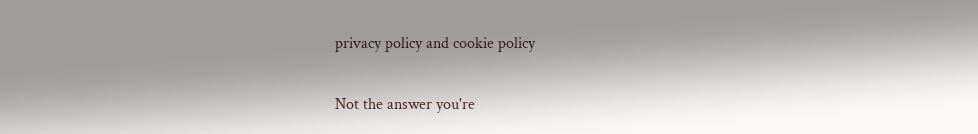privacy policy and cookie policy

Not the answer you're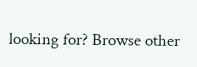looking for? Browse other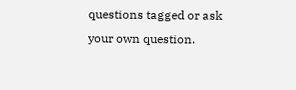questions tagged or ask your own question.